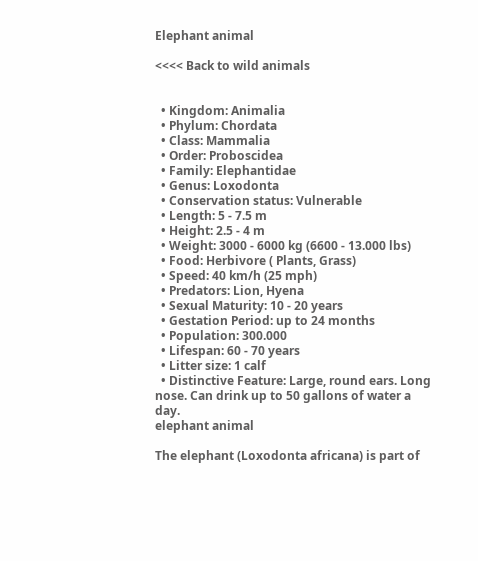Elephant animal

<<<< Back to wild animals


  • Kingdom: Animalia
  • Phylum: Chordata
  • Class: Mammalia
  • Order: Proboscidea
  • Family: Elephantidae
  • Genus: Loxodonta
  • Conservation status: Vulnerable
  • Length: 5 - 7.5 m
  • Height: 2.5 - 4 m
  • Weight: 3000 - 6000 kg (6600 - 13.000 lbs)
  • Food: Herbivore ( Plants, Grass)
  • Speed: 40 km/h (25 mph)
  • Predators: Lion, Hyena
  • Sexual Maturity: 10 - 20 years
  • Gestation Period: up to 24 months
  • Population: 300.000
  • Lifespan: 60 - 70 years
  • Litter size: 1 calf
  • Distinctive Feature: Large, round ears. Long nose. Can drink up to 50 gallons of water a day.
elephant animal

The elephant (Loxodonta africana) is part of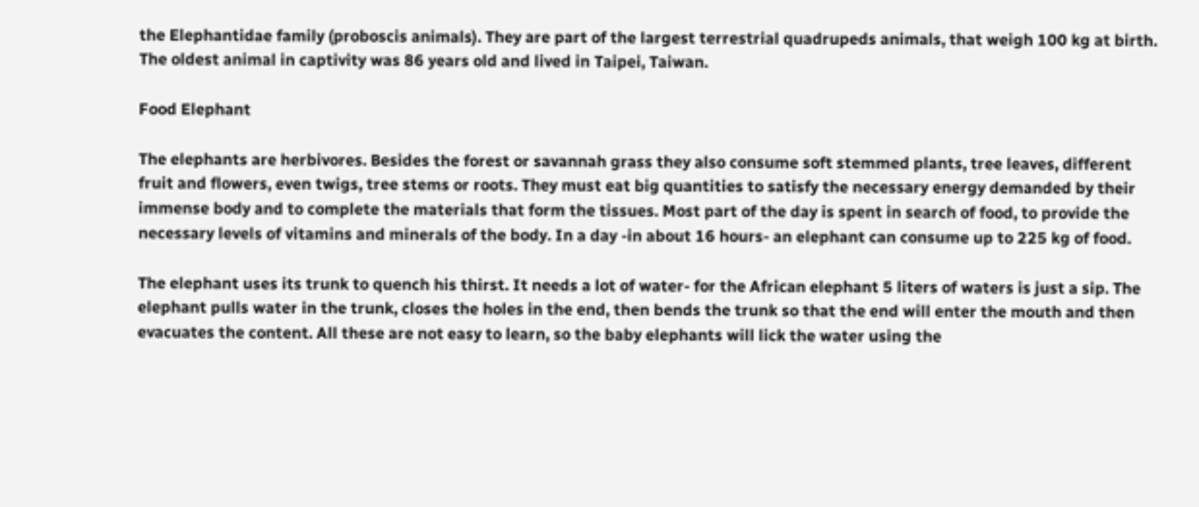the Elephantidae family (proboscis animals). They are part of the largest terrestrial quadrupeds animals, that weigh 100 kg at birth. The oldest animal in captivity was 86 years old and lived in Taipei, Taiwan.

Food Elephant

The elephants are herbivores. Besides the forest or savannah grass they also consume soft stemmed plants, tree leaves, different fruit and flowers, even twigs, tree stems or roots. They must eat big quantities to satisfy the necessary energy demanded by their immense body and to complete the materials that form the tissues. Most part of the day is spent in search of food, to provide the necessary levels of vitamins and minerals of the body. In a day -in about 16 hours- an elephant can consume up to 225 kg of food.

The elephant uses its trunk to quench his thirst. It needs a lot of water- for the African elephant 5 liters of waters is just a sip. The elephant pulls water in the trunk, closes the holes in the end, then bends the trunk so that the end will enter the mouth and then evacuates the content. All these are not easy to learn, so the baby elephants will lick the water using the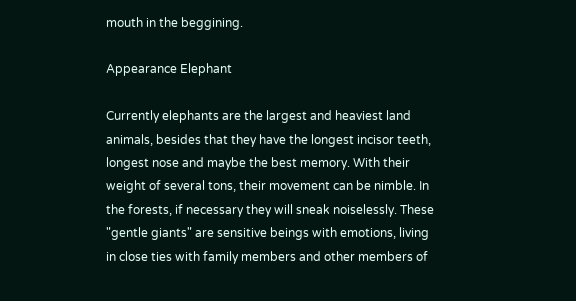mouth in the beggining.

Appearance Elephant

Currently elephants are the largest and heaviest land animals, besides that they have the longest incisor teeth, longest nose and maybe the best memory. With their weight of several tons, their movement can be nimble. In the forests, if necessary they will sneak noiselessly. These "gentle giants" are sensitive beings with emotions, living in close ties with family members and other members of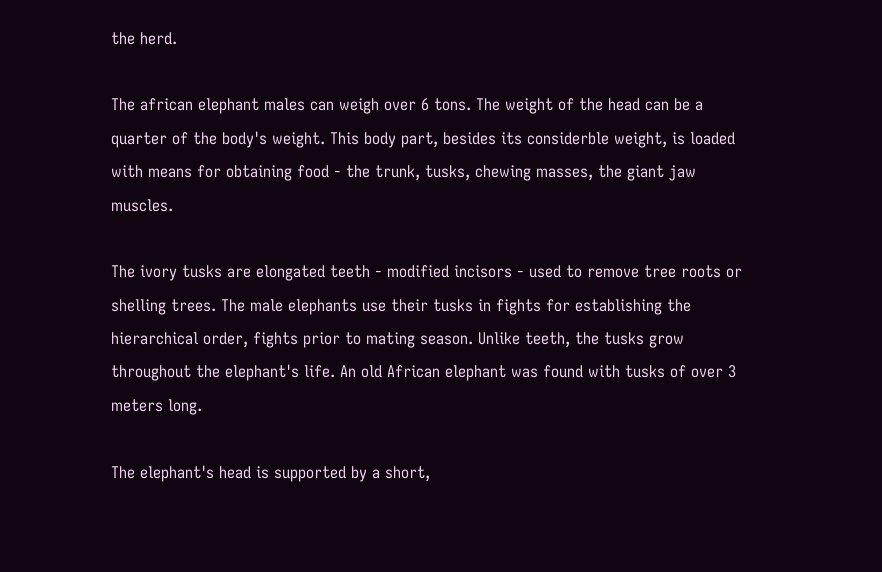the herd.

The african elephant males can weigh over 6 tons. The weight of the head can be a quarter of the body's weight. This body part, besides its considerble weight, is loaded with means for obtaining food - the trunk, tusks, chewing masses, the giant jaw muscles.

The ivory tusks are elongated teeth - modified incisors - used to remove tree roots or shelling trees. The male elephants use their tusks in fights for establishing the hierarchical order, fights prior to mating season. Unlike teeth, the tusks grow throughout the elephant's life. An old African elephant was found with tusks of over 3 meters long.

The elephant's head is supported by a short,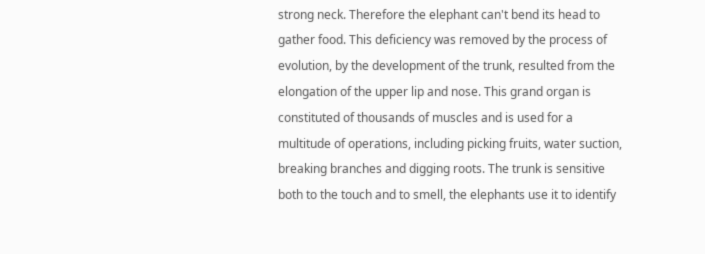strong neck. Therefore the elephant can't bend its head to gather food. This deficiency was removed by the process of evolution, by the development of the trunk, resulted from the elongation of the upper lip and nose. This grand organ is constituted of thousands of muscles and is used for a multitude of operations, including picking fruits, water suction, breaking branches and digging roots. The trunk is sensitive both to the touch and to smell, the elephants use it to identify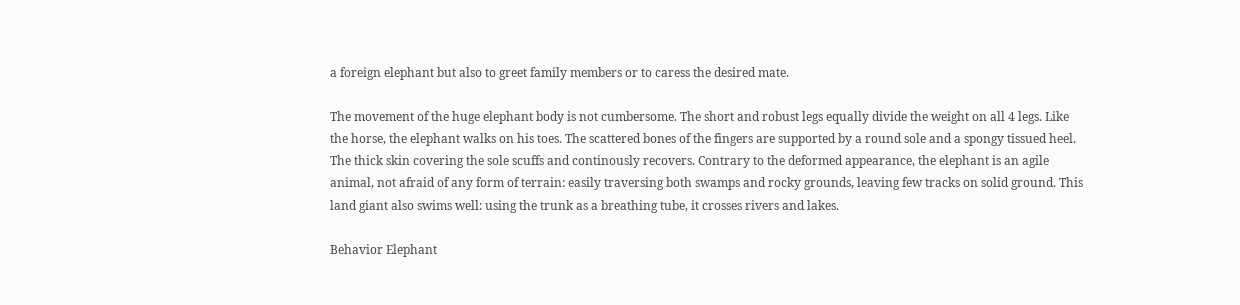a foreign elephant but also to greet family members or to caress the desired mate.

The movement of the huge elephant body is not cumbersome. The short and robust legs equally divide the weight on all 4 legs. Like the horse, the elephant walks on his toes. The scattered bones of the fingers are supported by a round sole and a spongy tissued heel. The thick skin covering the sole scuffs and continously recovers. Contrary to the deformed appearance, the elephant is an agile animal, not afraid of any form of terrain: easily traversing both swamps and rocky grounds, leaving few tracks on solid ground. This land giant also swims well: using the trunk as a breathing tube, it crosses rivers and lakes.

Behavior Elephant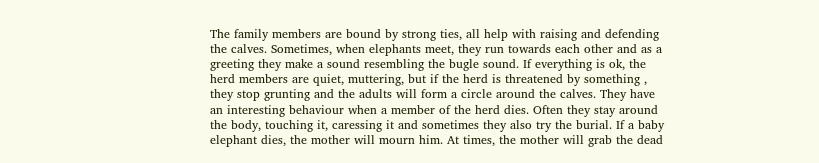The family members are bound by strong ties, all help with raising and defending the calves. Sometimes, when elephants meet, they run towards each other and as a greeting they make a sound resembling the bugle sound. If everything is ok, the herd members are quiet, muttering, but if the herd is threatened by something , they stop grunting and the adults will form a circle around the calves. They have an interesting behaviour when a member of the herd dies. Often they stay around the body, touching it, caressing it and sometimes they also try the burial. If a baby elephant dies, the mother will mourn him. At times, the mother will grab the dead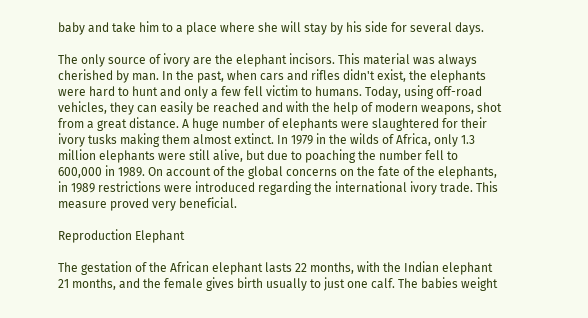baby and take him to a place where she will stay by his side for several days.

The only source of ivory are the elephant incisors. This material was always cherished by man. In the past, when cars and rifles didn't exist, the elephants were hard to hunt and only a few fell victim to humans. Today, using off-road vehicles, they can easily be reached and with the help of modern weapons, shot from a great distance. A huge number of elephants were slaughtered for their ivory tusks making them almost extinct. In 1979 in the wilds of Africa, only 1.3 million elephants were still alive, but due to poaching the number fell to 600,000 in 1989. On account of the global concerns on the fate of the elephants, in 1989 restrictions were introduced regarding the international ivory trade. This measure proved very beneficial.

Reproduction Elephant

The gestation of the African elephant lasts 22 months, with the Indian elephant 21 months, and the female gives birth usually to just one calf. The babies weight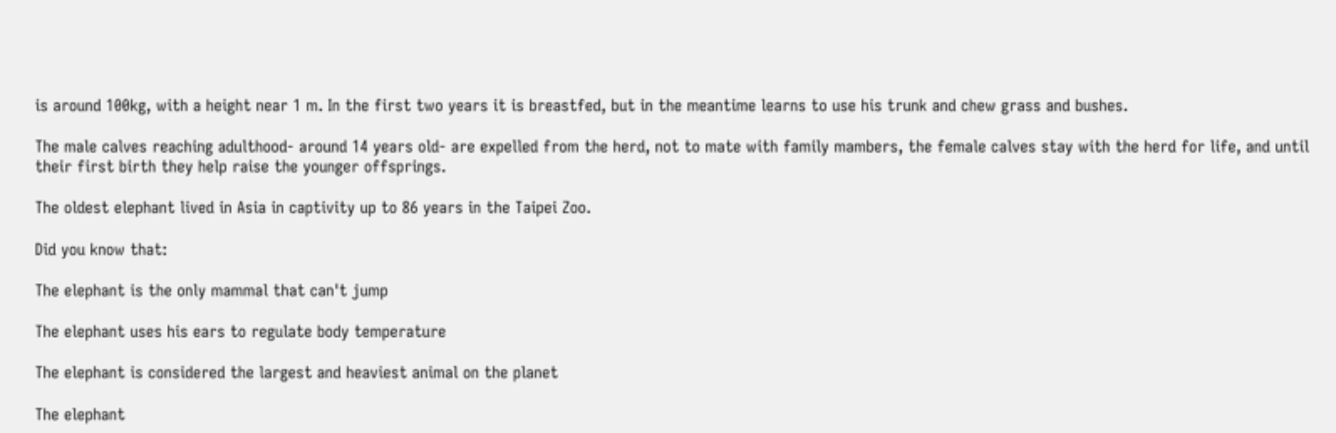is around 100kg, with a height near 1 m. In the first two years it is breastfed, but in the meantime learns to use his trunk and chew grass and bushes.

The male calves reaching adulthood- around 14 years old- are expelled from the herd, not to mate with family mambers, the female calves stay with the herd for life, and until their first birth they help raise the younger offsprings.

The oldest elephant lived in Asia in captivity up to 86 years in the Taipei Zoo.

Did you know that:

The elephant is the only mammal that can't jump

The elephant uses his ears to regulate body temperature

The elephant is considered the largest and heaviest animal on the planet

The elephant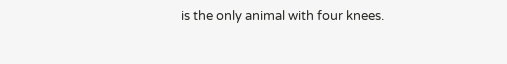is the only animal with four knees.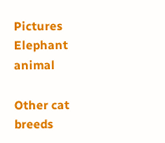Pictures Elephant animal

Other cat breeds